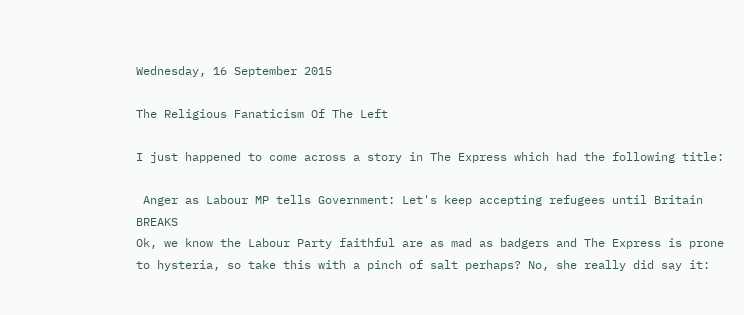Wednesday, 16 September 2015

The Religious Fanaticism Of The Left

I just happened to come across a story in The Express which had the following title:

 Anger as Labour MP tells Government: Let's keep accepting refugees until Britain BREAKS
Ok, we know the Labour Party faithful are as mad as badgers and The Express is prone to hysteria, so take this with a pinch of salt perhaps? No, she really did say it: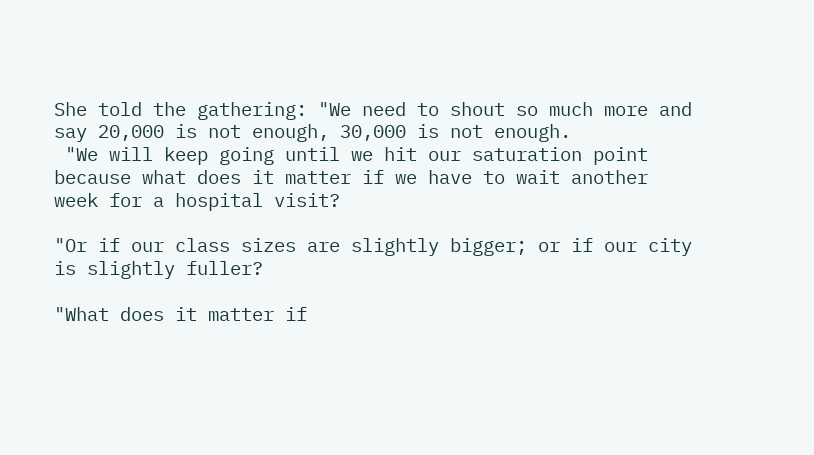She told the gathering: "We need to shout so much more and say 20,000 is not enough, 30,000 is not enough.
 "We will keep going until we hit our saturation point because what does it matter if we have to wait another week for a hospital visit?

"Or if our class sizes are slightly bigger; or if our city is slightly fuller?

"What does it matter if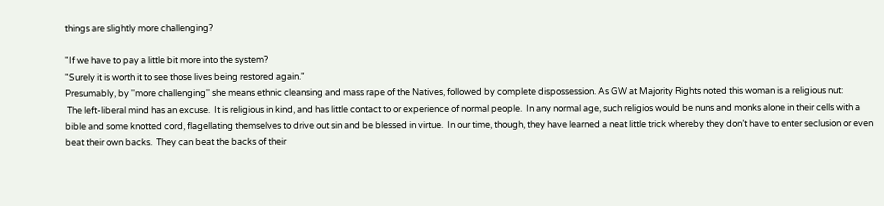things are slightly more challenging?

"If we have to pay a little bit more into the system?
"Surely it is worth it to see those lives being restored again."
Presumably, by ''more challenging'' she means ethnic cleansing and mass rape of the Natives, followed by complete dispossession. As GW at Majority Rights noted this woman is a religious nut:
 The left-liberal mind has an excuse.  It is religious in kind, and has little contact to or experience of normal people.  In any normal age, such religios would be nuns and monks alone in their cells with a bible and some knotted cord, flagellating themselves to drive out sin and be blessed in virtue.  In our time, though, they have learned a neat little trick whereby they don’t have to enter seclusion or even beat their own backs.  They can beat the backs of their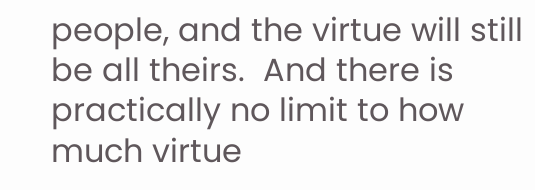people, and the virtue will still be all theirs.  And there is practically no limit to how much virtue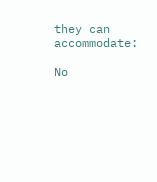they can accommodate:

No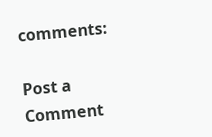comments:

Post a Comment